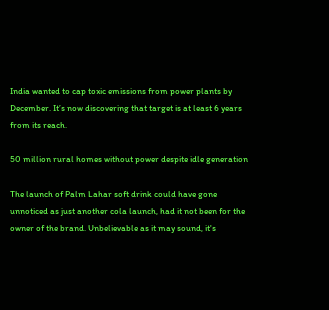India wanted to cap toxic emissions from power plants by December. It’s now discovering that target is at least 6 years from its reach.

50 million rural homes without power despite idle generation

The launch of Palm Lahar soft drink could have gone unnoticed as just another cola launch, had it not been for the owner of the brand. Unbelievable as it may sound, it's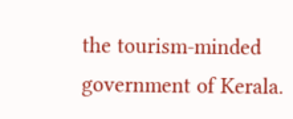the tourism-minded government of Kerala.